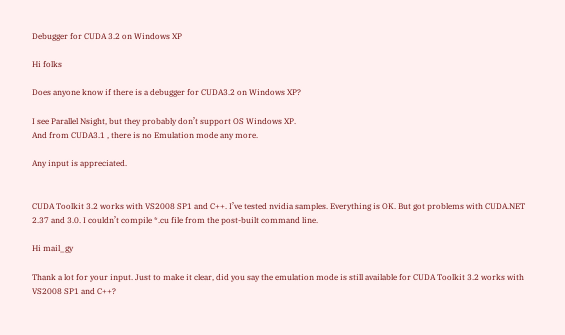Debugger for CUDA 3.2 on Windows XP

Hi folks

Does anyone know if there is a debugger for CUDA3.2 on Windows XP?

I see Parallel Nsight, but they probably don’t support OS Windows XP.
And from CUDA3.1 , there is no Emulation mode any more.

Any input is appreciated.


CUDA Toolkit 3.2 works with VS2008 SP1 and C++. I’ve tested nvidia samples. Everything is OK. But got problems with CUDA.NET 2.37 and 3.0. I couldn’t compile *.cu file from the post-built command line.

Hi mail_gy

Thank a lot for your input. Just to make it clear, did you say the emulation mode is still available for CUDA Toolkit 3.2 works with VS2008 SP1 and C++?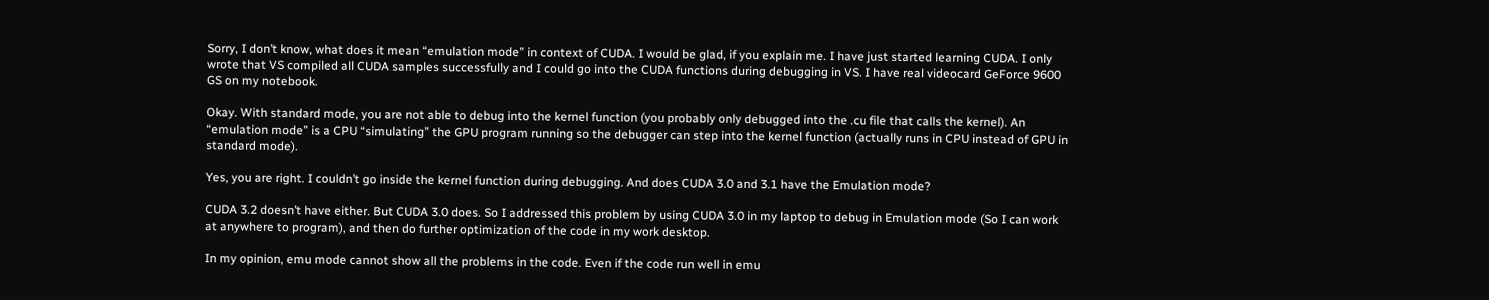Sorry, I don’t know, what does it mean “emulation mode” in context of CUDA. I would be glad, if you explain me. I have just started learning CUDA. I only wrote that VS compiled all CUDA samples successfully and I could go into the CUDA functions during debugging in VS. I have real videocard GeForce 9600 GS on my notebook.

Okay. With standard mode, you are not able to debug into the kernel function (you probably only debugged into the .cu file that calls the kernel). An “emulation mode” is a CPU “simulating” the GPU program running so the debugger can step into the kernel function (actually runs in CPU instead of GPU in standard mode).

Yes, you are right. I couldn’t go inside the kernel function during debugging. And does CUDA 3.0 and 3.1 have the Emulation mode?

CUDA 3.2 doesn’t have either. But CUDA 3.0 does. So I addressed this problem by using CUDA 3.0 in my laptop to debug in Emulation mode (So I can work at anywhere to program), and then do further optimization of the code in my work desktop.

In my opinion, emu mode cannot show all the problems in the code. Even if the code run well in emu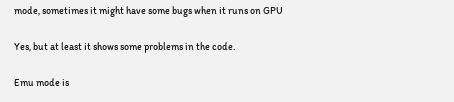mode, sometimes it might have some bugs when it runs on GPU

Yes, but at least it shows some problems in the code.

Emu mode is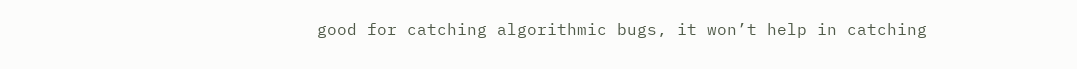good for catching algorithmic bugs, it won’t help in catching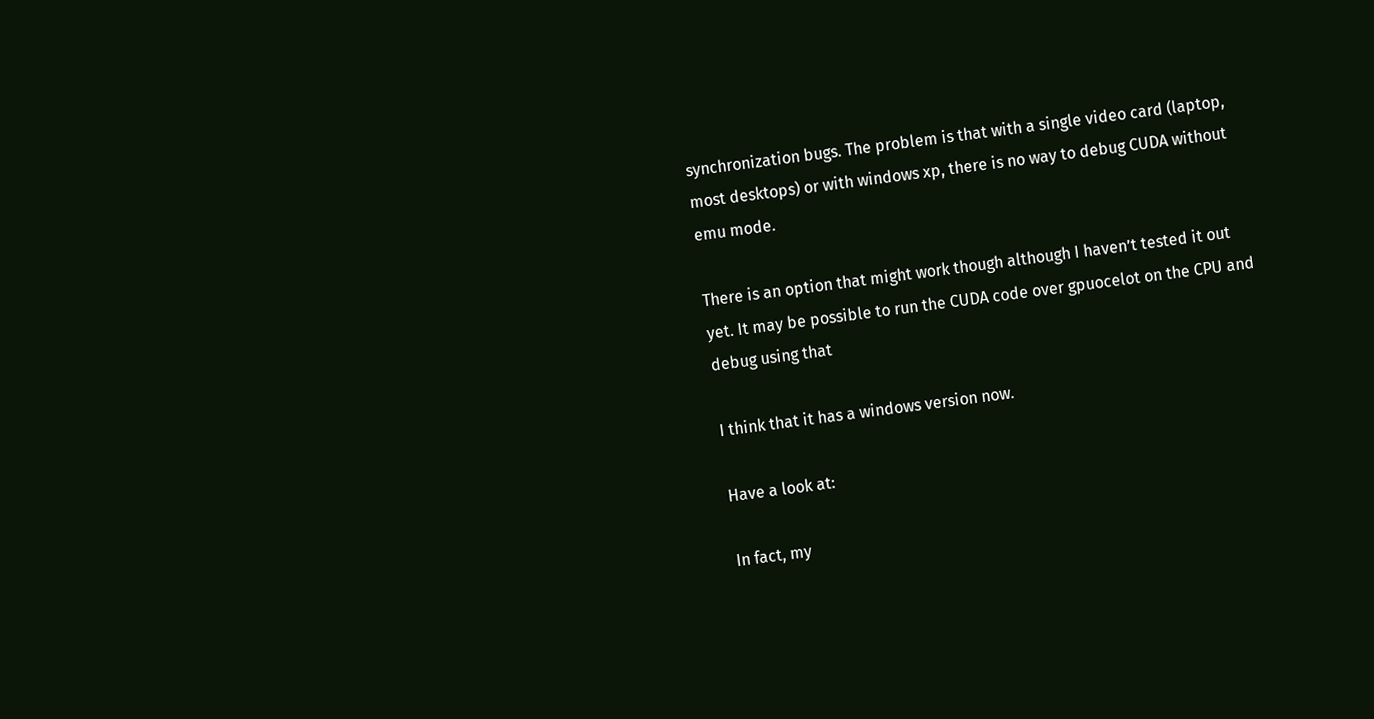synchronization bugs. The problem is that with a single video card (laptop, most desktops) or with windows xp, there is no way to debug CUDA without emu mode.

There is an option that might work though although I haven’t tested it out yet. It may be possible to run the CUDA code over gpuocelot on the CPU and debug using that

I think that it has a windows version now.

Have a look at:

In fact, my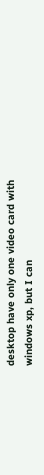desktop have only one video card with windows xp, but I can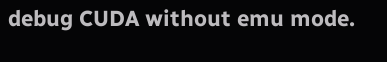debug CUDA without emu mode.